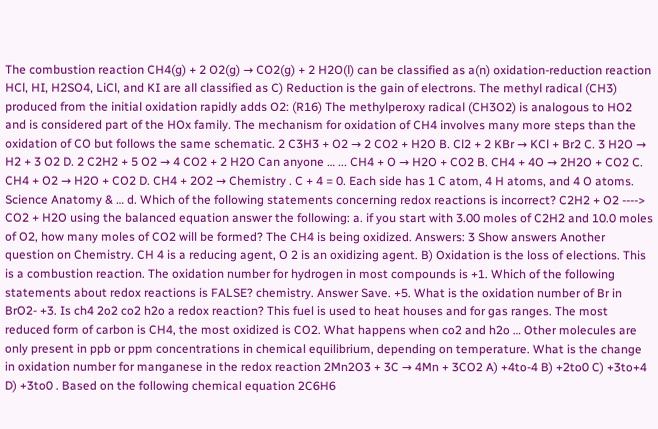The combustion reaction CH4(g) + 2 O2(g) → CO2(g) + 2 H2O(l) can be classified as a(n) oxidation-reduction reaction HCl, HI, H2SO4, LiCl, and KI are all classified as C) Reduction is the gain of electrons. The methyl radical (CH3) produced from the initial oxidation rapidly adds O2: (R16) The methylperoxy radical (CH3O2) is analogous to HO2 and is considered part of the HOx family. The mechanism for oxidation of CH4 involves many more steps than the oxidation of CO but follows the same schematic. 2 C3H3 + O2 → 2 CO2 + H2O B. Cl2 + 2 KBr → KCl + Br2 C. 3 H2O → H2 + 3 O2 D. 2 C2H2 + 5 O2 → 4 CO2 + 2 H2O Can anyone … ... CH4 + O → H2O + CO2 B. CH4 + 4O → 2H2O + CO2 C. CH4 + O2 → H2O + CO2 D. CH4 + 2O2 → Chemistry . C + 4 = 0. Each side has 1 C atom, 4 H atoms, and 4 O atoms. Science Anatomy & … d. Which of the following statements concerning redox reactions is incorrect? C2H2 + O2 ----> CO2 + H2O using the balanced equation answer the following: a. if you start with 3.00 moles of C2H2 and 10.0 moles of O2, how many moles of CO2 will be formed? The CH4 is being oxidized. Answers: 3 Show answers Another question on Chemistry. CH 4 is a reducing agent, O 2 is an oxidizing agent. B) Oxidation is the loss of elections. This is a combustion reaction. The oxidation number for hydrogen in most compounds is +1. Which of the following statements about redox reactions is FALSE? chemistry. Answer Save. +5. What is the oxidation number of Br in BrO2- +3. Is ch4 2o2 co2 h2o a redox reaction? This fuel is used to heat houses and for gas ranges. The most reduced form of carbon is CH4, the most oxidized is CO2. What happens when co2 and h2o … Other molecules are only present in ppb or ppm concentrations in chemical equilibrium, depending on temperature. What is the change in oxidation number for manganese in the redox reaction 2Mn2O3 + 3C → 4Mn + 3CO2 A) +4to-4 B) +2to0 C) +3to+4 D) +3to0 . Based on the following chemical equation 2C6H6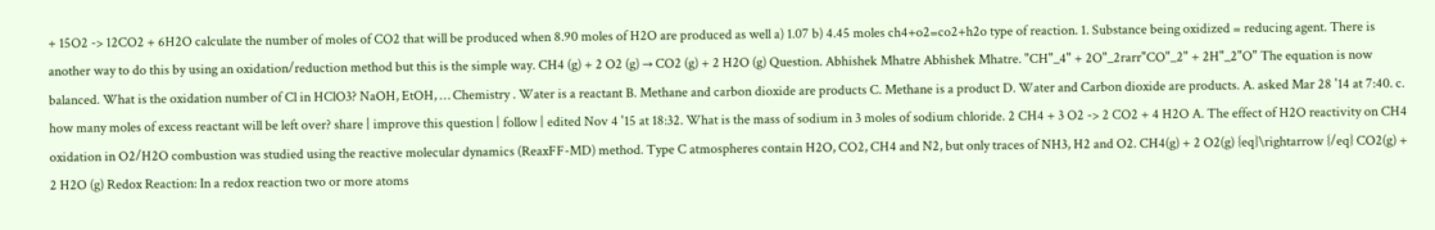+ 15O2 -> 12CO2 + 6H2O calculate the number of moles of CO2 that will be produced when 8.90 moles of H2O are produced as well a) 1.07 b) 4.45 moles ch4+o2=co2+h2o type of reaction. 1. Substance being oxidized = reducing agent. There is another way to do this by using an oxidation/reduction method but this is the simple way. CH4 (g) + 2 O2 (g) → CO2 (g) + 2 H2O (g) Question. Abhishek Mhatre Abhishek Mhatre. "CH"_4" + 2O"_2rarr"CO"_2" + 2H"_2"O" The equation is now balanced. What is the oxidation number of Cl in HClO3? NaOH, EtOH, … Chemistry . Water is a reactant B. Methane and carbon dioxide are products C. Methane is a product D. Water and Carbon dioxide are products. A. asked Mar 28 '14 at 7:40. c. how many moles of excess reactant will be left over? share | improve this question | follow | edited Nov 4 '15 at 18:32. What is the mass of sodium in 3 moles of sodium chloride. 2 CH4 + 3 O2 -> 2 CO2 + 4 H2O A. The effect of H2O reactivity on CH4 oxidation in O2/H2O combustion was studied using the reactive molecular dynamics (ReaxFF-MD) method. Type C atmospheres contain H2O, CO2, CH4 and N2, but only traces of NH3, H2 and O2. CH4(g) + 2 O2(g) {eq}\rightarrow {/eq} CO2(g) + 2 H2O (g) Redox Reaction: In a redox reaction two or more atoms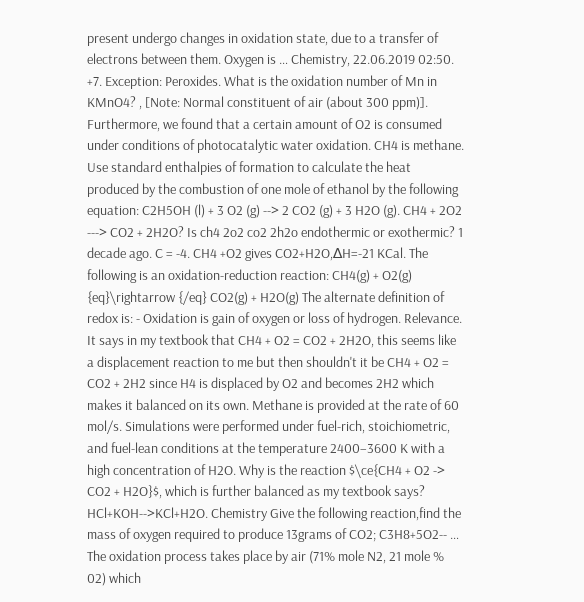present undergo changes in oxidation state, due to a transfer of electrons between them. Oxygen is … Chemistry, 22.06.2019 02:50. +7. Exception: Peroxides. What is the oxidation number of Mn in KMnO4? , [Note: Normal constituent of air (about 300 ppm)]. Furthermore, we found that a certain amount of O2 is consumed under conditions of photocatalytic water oxidation. CH4 is methane. Use standard enthalpies of formation to calculate the heat produced by the combustion of one mole of ethanol by the following equation: C2H5OH (l) + 3 O2 (g) --> 2 CO2 (g) + 3 H2O (g). CH4 + 2O2 ---> CO2 + 2H2O? Is ch4 2o2 co2 2h2o endothermic or exothermic? 1 decade ago. C = -4. CH4 +O2 gives CO2+H2O,∆H=-21 KCal. The following is an oxidation-reduction reaction: CH4(g) + O2(g) {eq}\rightarrow {/eq} CO2(g) + H2O(g) The alternate definition of redox is: - Oxidation is gain of oxygen or loss of hydrogen. Relevance. It says in my textbook that CH4 + O2 = CO2 + 2H2O, this seems like a displacement reaction to me but then shouldn't it be CH4 + O2 = CO2 + 2H2 since H4 is displaced by O2 and becomes 2H2 which makes it balanced on its own. Methane is provided at the rate of 60 mol/s. Simulations were performed under fuel-rich, stoichiometric, and fuel-lean conditions at the temperature 2400–3600 K with a high concentration of H2O. Why is the reaction $\ce{CH4 + O2 -> CO2 + H2O}$, which is further balanced as my textbook says? HCl+KOH-->KCl+H2O. Chemistry Give the following reaction,find the mass of oxygen required to produce 13grams of CO2; C3H8+5O2-- … The oxidation process takes place by air (71% mole N2, 21 mole % 02) which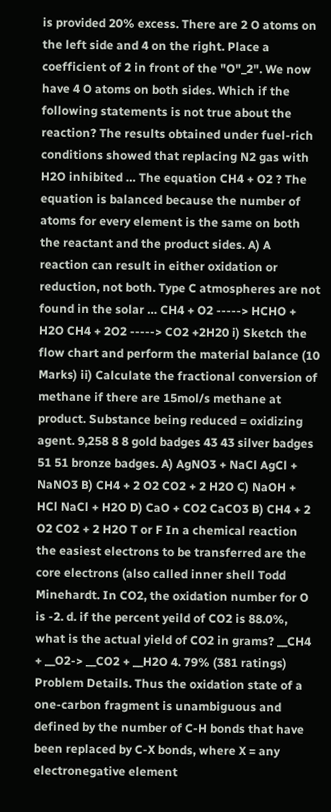is provided 20% excess. There are 2 O atoms on the left side and 4 on the right. Place a coefficient of 2 in front of the "O"_2". We now have 4 O atoms on both sides. Which if the following statements is not true about the reaction? The results obtained under fuel-rich conditions showed that replacing N2 gas with H2O inhibited … The equation CH4 + O2 ? The equation is balanced because the number of atoms for every element is the same on both the reactant and the product sides. A) A reaction can result in either oxidation or reduction, not both. Type C atmospheres are not found in the solar … CH4 + O2 -----> HCHO + H2O CH4 + 2O2 -----> CO2 +2H20 i) Sketch the flow chart and perform the material balance (10 Marks) ii) Calculate the fractional conversion of methane if there are 15mol/s methane at product. Substance being reduced = oxidizing agent. 9,258 8 8 gold badges 43 43 silver badges 51 51 bronze badges. A) AgNO3 + NaCl AgCl + NaNO3 B) CH4 + 2 O2 CO2 + 2 H2O C) NaOH + HCl NaCl + H2O D) CaO + CO2 CaCO3 B) CH4 + 2 O2 CO2 + 2 H2O T or F In a chemical reaction the easiest electrons to be transferred are the core electrons (also called inner shell Todd Minehardt. In CO2, the oxidation number for O is -2. d. if the percent yeild of CO2 is 88.0%, what is the actual yield of CO2 in grams? __CH4 + __O2-> __CO2 + __H2O 4. 79% (381 ratings) Problem Details. Thus the oxidation state of a one-carbon fragment is unambiguous and defined by the number of C-H bonds that have been replaced by C-X bonds, where X = any electronegative element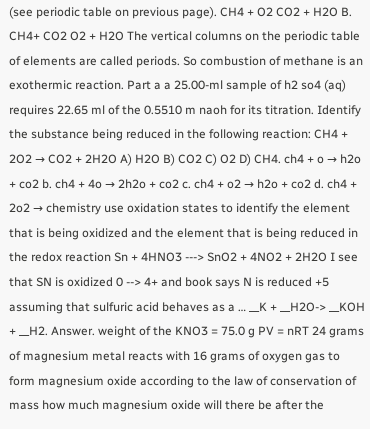(see periodic table on previous page). CH4 + O2 CO2 + H2O B. CH4+ CO2 O2 + H2O The vertical columns on the periodic table of elements are called periods. So combustion of methane is an exothermic reaction. Part a a 25.00-ml sample of h2 so4 (aq) requires 22.65 ml of the 0.5510 m naoh for its titration. Identify the substance being reduced in the following reaction: CH4 + 2O2 → CO2 + 2H2O A) H2O B) CO2 C) O2 D) CH4. ch4 + o → h2o + co2 b. ch4 + 4o → 2h2o + co2 c. ch4 + o2 → h2o + co2 d. ch4 + 2o2 → chemistry use oxidation states to identify the element that is being oxidized and the element that is being reduced in the redox reaction Sn + 4HNO3 ---> SnO2 + 4NO2 + 2H2O I see that SN is oxidized 0 --> 4+ and book says N is reduced +5 assuming that sulfuric acid behaves as a … __K + __H2O-> __KOH + __H2. Answer. weight of the KNO3 = 75.0 g PV = nRT 24 grams of magnesium metal reacts with 16 grams of oxygen gas to form magnesium oxide according to the law of conservation of mass how much magnesium oxide will there be after the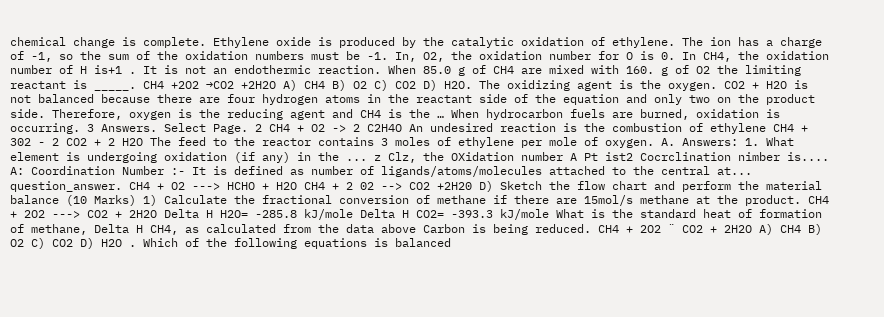chemical change is complete. Ethylene oxide is produced by the catalytic oxidation of ethylene. The ion has a charge of -1, so the sum of the oxidation numbers must be -1. In, O2, the oxidation number for O is 0. In CH4, the oxidation number of H is+1 . It is not an endothermic reaction. When 85.0 g of CH4 are mixed with 160. g of O2 the limiting reactant is _____. CH4 +2O2 →CO2 +2H2O A) CH4 B) O2 C) CO2 D) H2O. The oxidizing agent is the oxygen. CO2 + H2O is not balanced because there are four hydrogen atoms in the reactant side of the equation and only two on the product side. Therefore, oxygen is the reducing agent and CH4 is the … When hydrocarbon fuels are burned, oxidation is occurring. 3 Answers. Select Page. 2 CH4 + O2 -> 2 C2H4O An undesired reaction is the combustion of ethylene CH4 + 302 - 2 CO2 + 2 H2O The feed to the reactor contains 3 moles of ethylene per mole of oxygen. A. Answers: 1. What element is undergoing oxidation (if any) in the ... z Clz, the OXidation number A Pt ist2 Cocrclination nimber is.... A: Coordination Number :- It is defined as number of ligands/atoms/molecules attached to the central at... question_answer. CH4 + O2 ---> HCHO + H2O CH4 + 2 02 --> CO2 +2H20 D) Sketch the flow chart and perform the material balance (10 Marks) 1) Calculate the fractional conversion of methane if there are 15mol/s methane at the product. CH4 + 2O2 ---> CO2 + 2H2O Delta H H2O= -285.8 kJ/mole Delta H CO2= -393.3 kJ/mole What is the standard heat of formation of methane, Delta H CH4, as calculated from the data above Carbon is being reduced. CH4 + 2O2 ¨ CO2 + 2H2O A) CH4 B) O2 C) CO2 D) H2O . Which of the following equations is balanced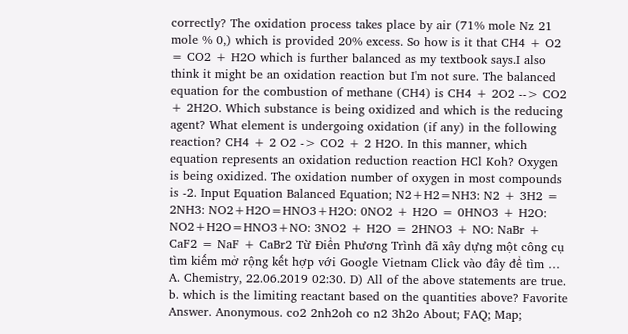correctly? The oxidation process takes place by air (71% mole Nz 21 mole % 0,) which is provided 20% excess. So how is it that CH4 + O2 = CO2 + H2O which is further balanced as my textbook says.I also think it might be an oxidation reaction but I'm not sure. The balanced equation for the combustion of methane (CH4) is CH4 + 2O2 --> CO2 + 2H2O. Which substance is being oxidized and which is the reducing agent? What element is undergoing oxidation (if any) in the following reaction? CH4 + 2 O2 -> CO2 + 2 H2O. In this manner, which equation represents an oxidation reduction reaction HCl Koh? Oxygen is being oxidized. The oxidation number of oxygen in most compounds is -2. Input Equation Balanced Equation; N2+H2=NH3: N2 + 3H2 = 2NH3: NO2+H2O=HNO3+H2O: 0NO2 + H2O = 0HNO3 + H2O: NO2+H2O=HNO3+NO: 3NO2 + H2O = 2HNO3 + NO: NaBr + CaF2 = NaF + CaBr2 Từ Điển Phương Trình đã xây dựng một công cụ tìm kiếm mở rộng kết hợp với Google Vietnam Click vào đây để tìm … A. Chemistry, 22.06.2019 02:30. D) All of the above statements are true. b. which is the limiting reactant based on the quantities above? Favorite Answer. Anonymous. co2 2nh2oh co n2 3h2o About; FAQ; Map;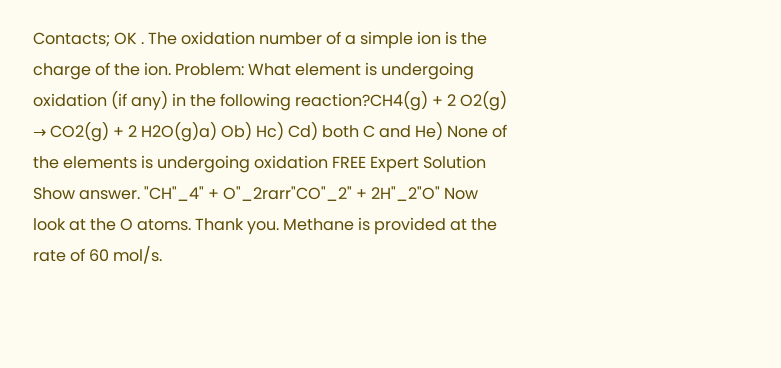Contacts; OK . The oxidation number of a simple ion is the charge of the ion. Problem: What element is undergoing oxidation (if any) in the following reaction?CH4(g) + 2 O2(g) → CO2(g) + 2 H2O(g)a) Ob) Hc) Cd) both C and He) None of the elements is undergoing oxidation FREE Expert Solution Show answer. "CH"_4" + O"_2rarr"CO"_2" + 2H"_2"O" Now look at the O atoms. Thank you. Methane is provided at the rate of 60 mol/s.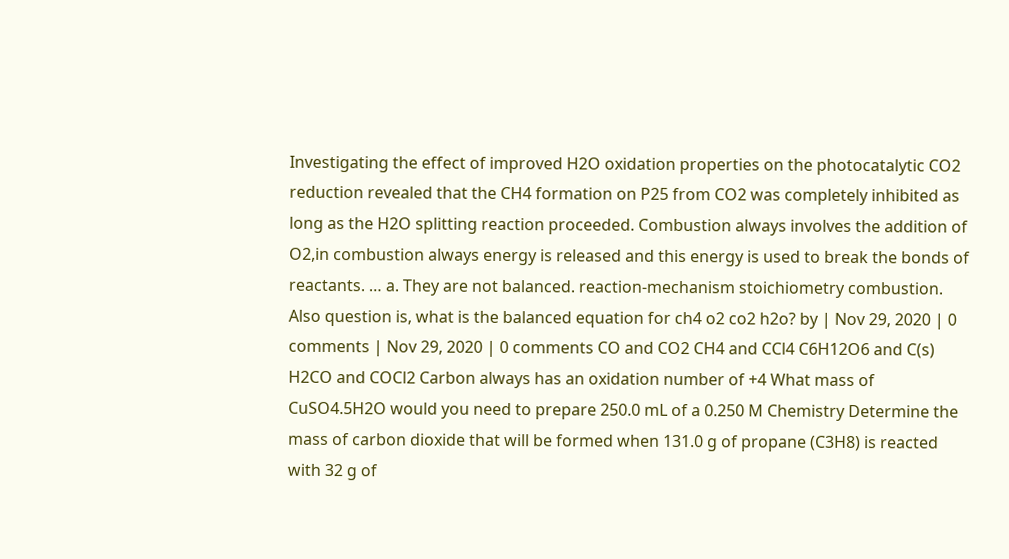Investigating the effect of improved H2O oxidation properties on the photocatalytic CO2 reduction revealed that the CH4 formation on P25 from CO2 was completely inhibited as long as the H2O splitting reaction proceeded. Combustion always involves the addition of O2,in combustion always energy is released and this energy is used to break the bonds of reactants. … a. They are not balanced. reaction-mechanism stoichiometry combustion. Also question is, what is the balanced equation for ch4 o2 co2 h2o? by | Nov 29, 2020 | 0 comments | Nov 29, 2020 | 0 comments CO and CO2 CH4 and CCl4 C6H12O6 and C(s) H2CO and COCl2 Carbon always has an oxidation number of +4 What mass of CuSO4.5H2O would you need to prepare 250.0 mL of a 0.250 M Chemistry Determine the mass of carbon dioxide that will be formed when 131.0 g of propane (C3H8) is reacted with 32 g of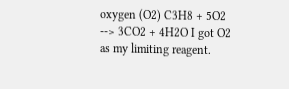oxygen (O2) C3H8 + 5O2 --> 3CO2 + 4H2O I got O2 as my limiting reagent.